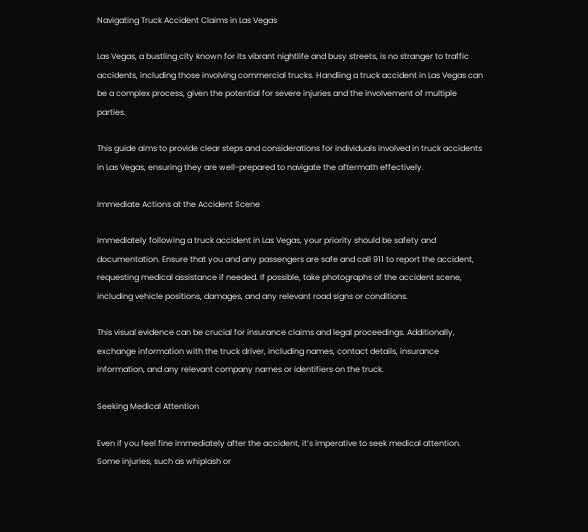Navigating Truck Accident Claims in Las Vegas

Las Vegas, a bustling city known for its vibrant nightlife and busy streets, is no stranger to traffic accidents, including those involving commercial trucks. Handling a truck accident in Las Vegas can be a complex process, given the potential for severe injuries and the involvement of multiple parties.

This guide aims to provide clear steps and considerations for individuals involved in truck accidents in Las Vegas, ensuring they are well-prepared to navigate the aftermath effectively.

Immediate Actions at the Accident Scene

Immediately following a truck accident in Las Vegas, your priority should be safety and documentation. Ensure that you and any passengers are safe and call 911 to report the accident, requesting medical assistance if needed. If possible, take photographs of the accident scene, including vehicle positions, damages, and any relevant road signs or conditions.

This visual evidence can be crucial for insurance claims and legal proceedings. Additionally, exchange information with the truck driver, including names, contact details, insurance information, and any relevant company names or identifiers on the truck.

Seeking Medical Attention

Even if you feel fine immediately after the accident, it’s imperative to seek medical attention. Some injuries, such as whiplash or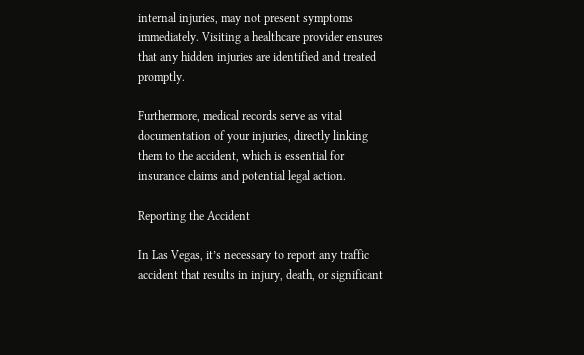internal injuries, may not present symptoms immediately. Visiting a healthcare provider ensures that any hidden injuries are identified and treated promptly.

Furthermore, medical records serve as vital documentation of your injuries, directly linking them to the accident, which is essential for insurance claims and potential legal action.

Reporting the Accident

In Las Vegas, it’s necessary to report any traffic accident that results in injury, death, or significant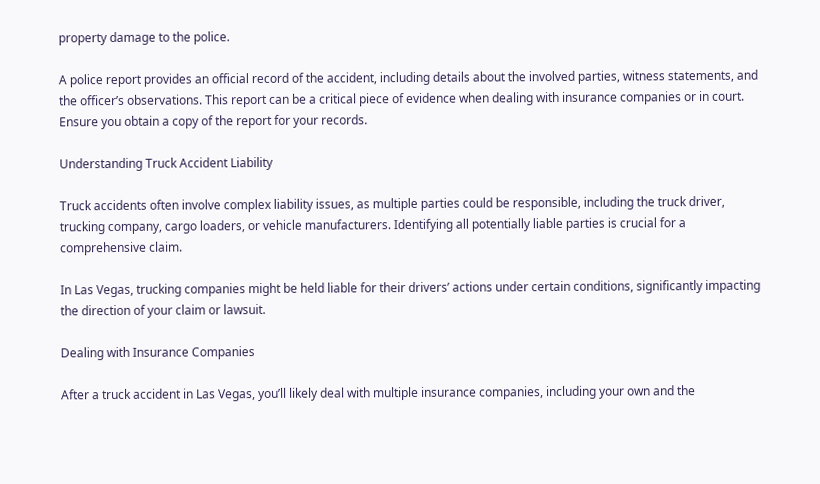property damage to the police.

A police report provides an official record of the accident, including details about the involved parties, witness statements, and the officer’s observations. This report can be a critical piece of evidence when dealing with insurance companies or in court. Ensure you obtain a copy of the report for your records.

Understanding Truck Accident Liability

Truck accidents often involve complex liability issues, as multiple parties could be responsible, including the truck driver, trucking company, cargo loaders, or vehicle manufacturers. Identifying all potentially liable parties is crucial for a comprehensive claim.

In Las Vegas, trucking companies might be held liable for their drivers’ actions under certain conditions, significantly impacting the direction of your claim or lawsuit.

Dealing with Insurance Companies

After a truck accident in Las Vegas, you’ll likely deal with multiple insurance companies, including your own and the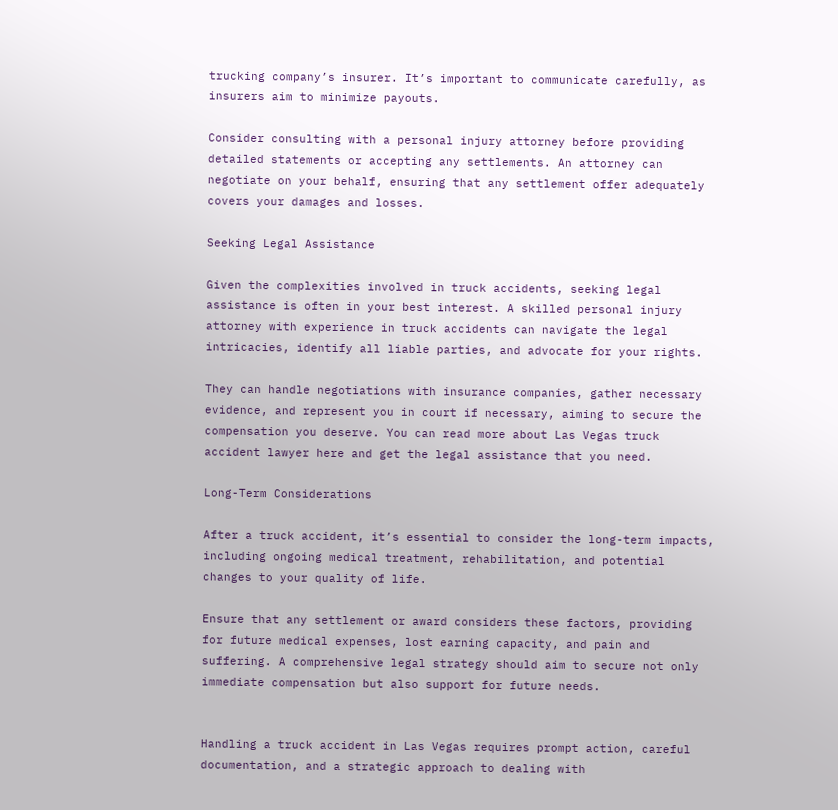trucking company’s insurer. It’s important to communicate carefully, as insurers aim to minimize payouts.

Consider consulting with a personal injury attorney before providing detailed statements or accepting any settlements. An attorney can negotiate on your behalf, ensuring that any settlement offer adequately covers your damages and losses.

Seeking Legal Assistance

Given the complexities involved in truck accidents, seeking legal assistance is often in your best interest. A skilled personal injury attorney with experience in truck accidents can navigate the legal intricacies, identify all liable parties, and advocate for your rights.

They can handle negotiations with insurance companies, gather necessary evidence, and represent you in court if necessary, aiming to secure the compensation you deserve. You can read more about Las Vegas truck accident lawyer here and get the legal assistance that you need.

Long-Term Considerations

After a truck accident, it’s essential to consider the long-term impacts, including ongoing medical treatment, rehabilitation, and potential changes to your quality of life.

Ensure that any settlement or award considers these factors, providing for future medical expenses, lost earning capacity, and pain and suffering. A comprehensive legal strategy should aim to secure not only immediate compensation but also support for future needs.


Handling a truck accident in Las Vegas requires prompt action, careful documentation, and a strategic approach to dealing with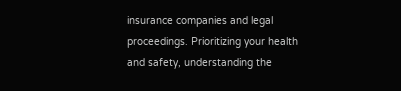insurance companies and legal proceedings. Prioritizing your health and safety, understanding the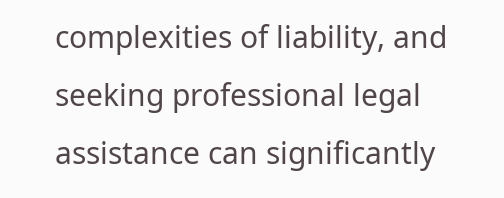complexities of liability, and seeking professional legal assistance can significantly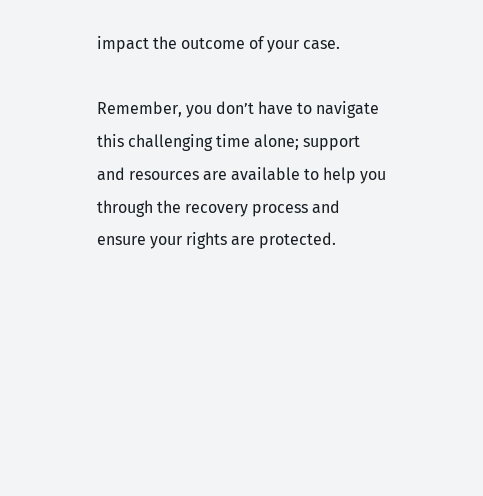impact the outcome of your case.

Remember, you don’t have to navigate this challenging time alone; support and resources are available to help you through the recovery process and ensure your rights are protected.